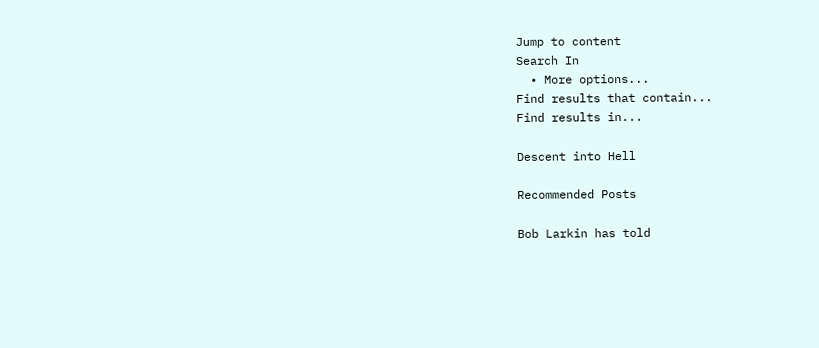Jump to content
Search In
  • More options...
Find results that contain...
Find results in...

Descent into Hell

Recommended Posts

Bob Larkin has told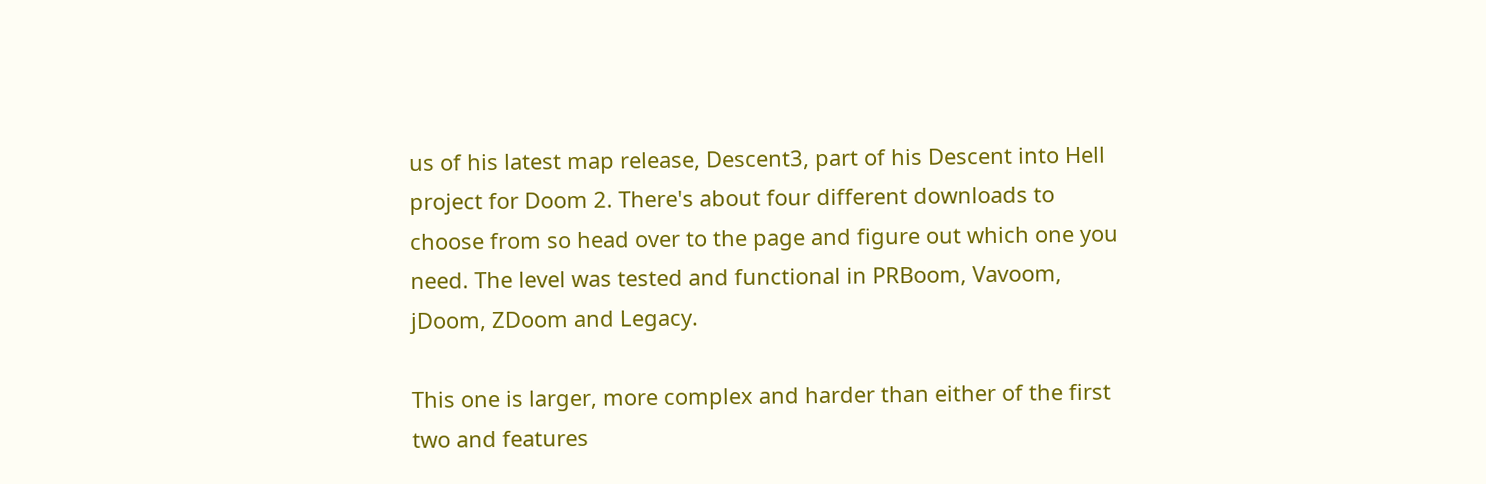us of his latest map release, Descent3, part of his Descent into Hell project for Doom 2. There's about four different downloads to choose from so head over to the page and figure out which one you need. The level was tested and functional in PRBoom, Vavoom, jDoom, ZDoom and Legacy.

This one is larger, more complex and harder than either of the first two and features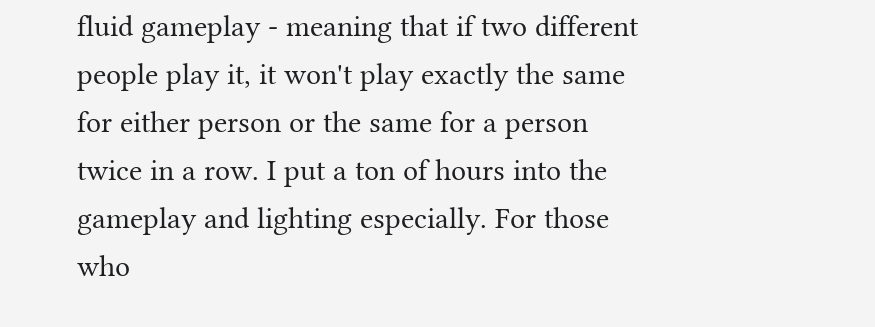fluid gameplay - meaning that if two different people play it, it won't play exactly the same for either person or the same for a person twice in a row. I put a ton of hours into the gameplay and lighting especially. For those who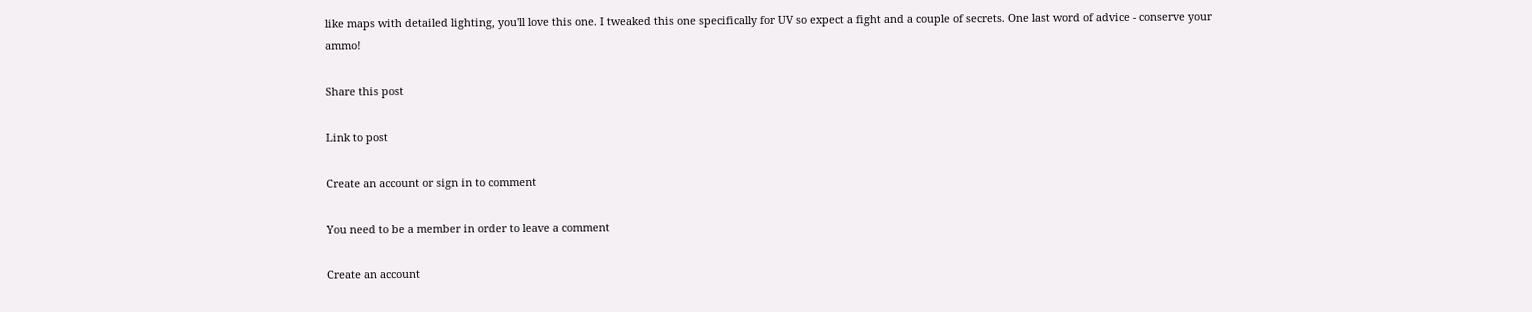like maps with detailed lighting, you'll love this one. I tweaked this one specifically for UV so expect a fight and a couple of secrets. One last word of advice - conserve your ammo!

Share this post

Link to post

Create an account or sign in to comment

You need to be a member in order to leave a comment

Create an account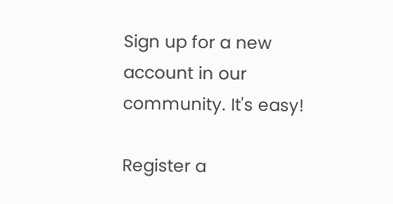Sign up for a new account in our community. It's easy!

Register a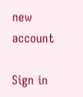new account

Sign in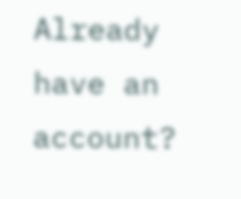Already have an account?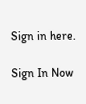Sign in here.

Sign In Now